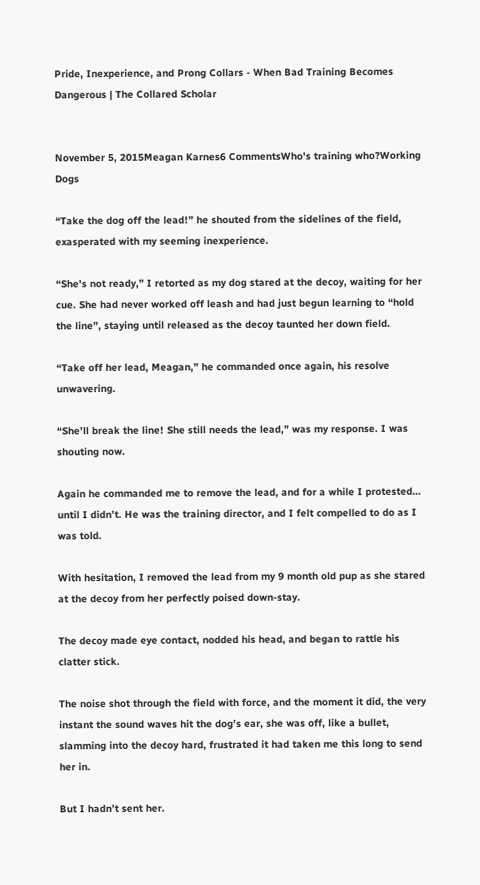Pride, Inexperience, and Prong Collars - When Bad Training Becomes Dangerous | The Collared Scholar


November 5, 2015Meagan Karnes6 CommentsWho's training who?Working Dogs

“Take the dog off the lead!” he shouted from the sidelines of the field, exasperated with my seeming inexperience.

“She’s not ready,” I retorted as my dog stared at the decoy, waiting for her cue. She had never worked off leash and had just begun learning to “hold the line”, staying until released as the decoy taunted her down field.

“Take off her lead, Meagan,” he commanded once again, his resolve unwavering.

“She’ll break the line! She still needs the lead,” was my response. I was shouting now.

Again he commanded me to remove the lead, and for a while I protested… until I didn’t. He was the training director, and I felt compelled to do as I was told.

With hesitation, I removed the lead from my 9 month old pup as she stared at the decoy from her perfectly poised down-stay.

The decoy made eye contact, nodded his head, and began to rattle his clatter stick.

The noise shot through the field with force, and the moment it did, the very instant the sound waves hit the dog’s ear, she was off, like a bullet, slamming into the decoy hard, frustrated it had taken me this long to send her in.

But I hadn’t sent her.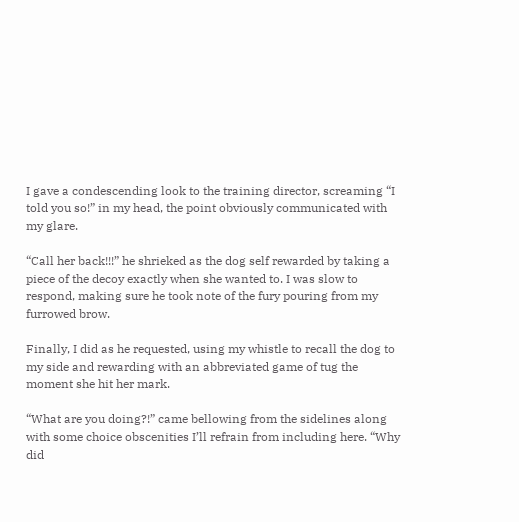I gave a condescending look to the training director, screaming “I told you so!” in my head, the point obviously communicated with my glare.

“Call her back!!!” he shrieked as the dog self rewarded by taking a piece of the decoy exactly when she wanted to. I was slow to respond, making sure he took note of the fury pouring from my furrowed brow.

Finally, I did as he requested, using my whistle to recall the dog to my side and rewarding with an abbreviated game of tug the moment she hit her mark.

“What are you doing?!” came bellowing from the sidelines along with some choice obscenities I’ll refrain from including here. “Why did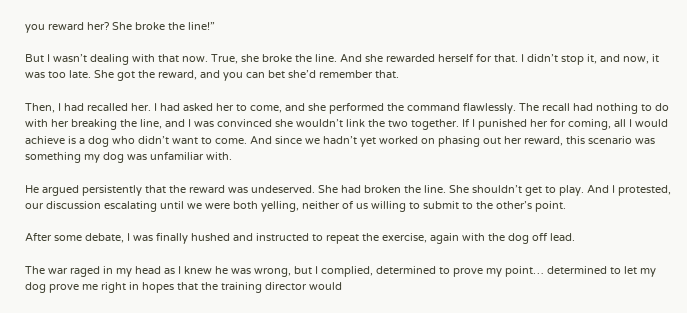you reward her? She broke the line!”

But I wasn’t dealing with that now. True, she broke the line. And she rewarded herself for that. I didn’t stop it, and now, it was too late. She got the reward, and you can bet she’d remember that.

Then, I had recalled her. I had asked her to come, and she performed the command flawlessly. The recall had nothing to do with her breaking the line, and I was convinced she wouldn’t link the two together. If I punished her for coming, all I would achieve is a dog who didn’t want to come. And since we hadn’t yet worked on phasing out her reward, this scenario was something my dog was unfamiliar with.

He argued persistently that the reward was undeserved. She had broken the line. She shouldn’t get to play. And I protested, our discussion escalating until we were both yelling, neither of us willing to submit to the other’s point.

After some debate, I was finally hushed and instructed to repeat the exercise, again with the dog off lead.

The war raged in my head as I knew he was wrong, but I complied, determined to prove my point… determined to let my dog prove me right in hopes that the training director would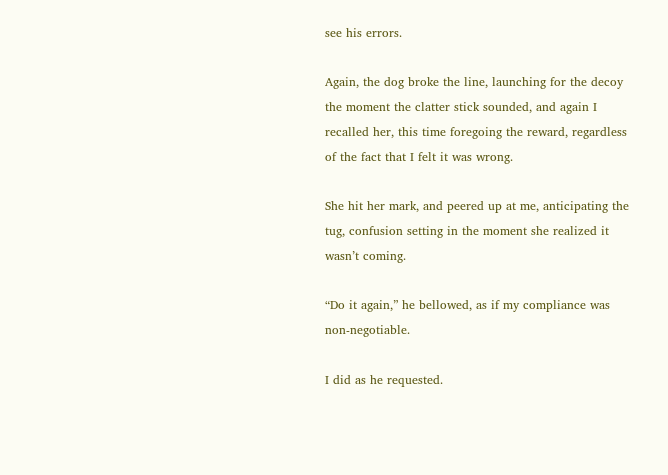see his errors.

Again, the dog broke the line, launching for the decoy the moment the clatter stick sounded, and again I recalled her, this time foregoing the reward, regardless of the fact that I felt it was wrong.

She hit her mark, and peered up at me, anticipating the tug, confusion setting in the moment she realized it wasn’t coming.

“Do it again,” he bellowed, as if my compliance was non-negotiable.

I did as he requested.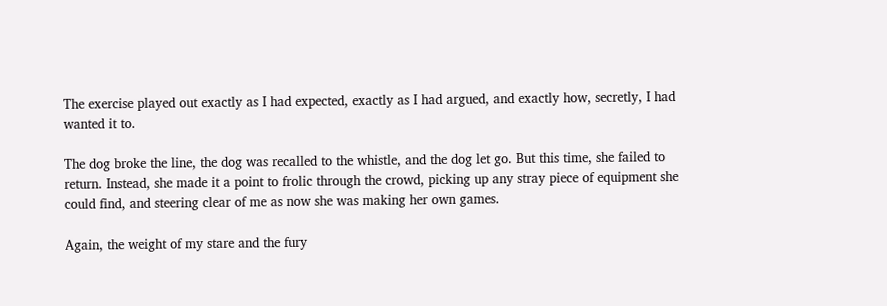The exercise played out exactly as I had expected, exactly as I had argued, and exactly how, secretly, I had wanted it to.

The dog broke the line, the dog was recalled to the whistle, and the dog let go. But this time, she failed to return. Instead, she made it a point to frolic through the crowd, picking up any stray piece of equipment she could find, and steering clear of me as now she was making her own games.

Again, the weight of my stare and the fury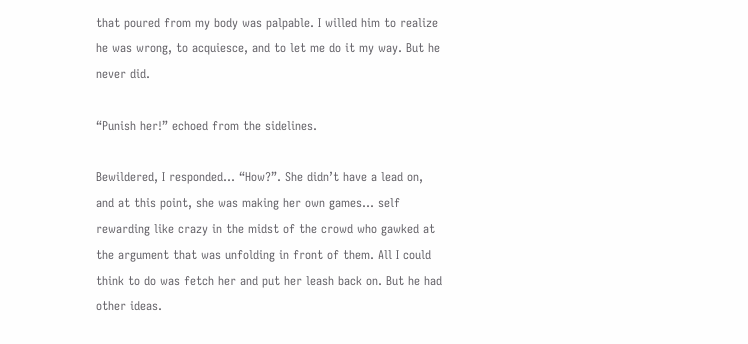that poured from my body was palpable. I willed him to realize he was wrong, to acquiesce, and to let me do it my way. But he never did.

“Punish her!” echoed from the sidelines.

Bewildered, I responded… “How?”. She didn’t have a lead on, and at this point, she was making her own games… self rewarding like crazy in the midst of the crowd who gawked at the argument that was unfolding in front of them. All I could think to do was fetch her and put her leash back on. But he had other ideas.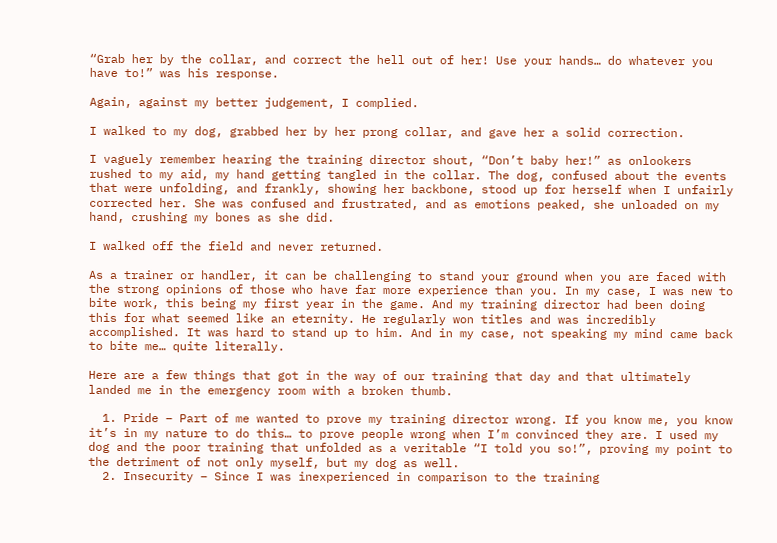“Grab her by the collar, and correct the hell out of her! Use your hands… do whatever you have to!” was his response.

Again, against my better judgement, I complied.

I walked to my dog, grabbed her by her prong collar, and gave her a solid correction.

I vaguely remember hearing the training director shout, “Don’t baby her!” as onlookers rushed to my aid, my hand getting tangled in the collar. The dog, confused about the events that were unfolding, and frankly, showing her backbone, stood up for herself when I unfairly corrected her. She was confused and frustrated, and as emotions peaked, she unloaded on my hand, crushing my bones as she did.

I walked off the field and never returned.

As a trainer or handler, it can be challenging to stand your ground when you are faced with the strong opinions of those who have far more experience than you. In my case, I was new to bite work, this being my first year in the game. And my training director had been doing this for what seemed like an eternity. He regularly won titles and was incredibly accomplished. It was hard to stand up to him. And in my case, not speaking my mind came back to bite me… quite literally.

Here are a few things that got in the way of our training that day and that ultimately landed me in the emergency room with a broken thumb.

  1. Pride – Part of me wanted to prove my training director wrong. If you know me, you know it’s in my nature to do this… to prove people wrong when I’m convinced they are. I used my dog and the poor training that unfolded as a veritable “I told you so!”, proving my point to the detriment of not only myself, but my dog as well.
  2. Insecurity – Since I was inexperienced in comparison to the training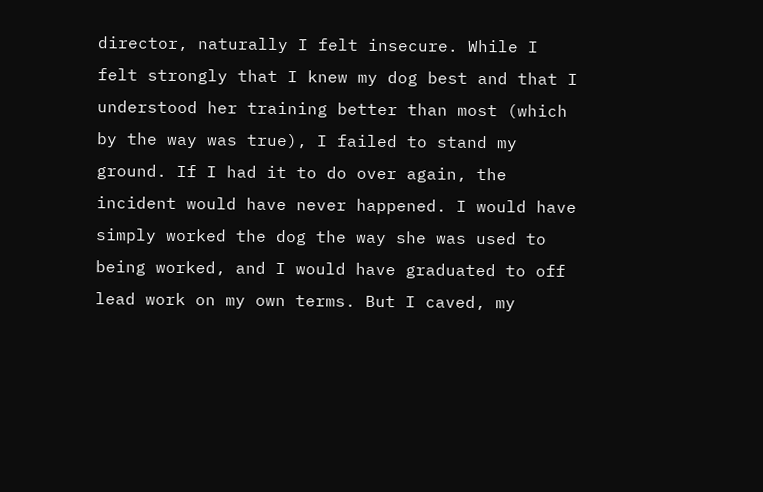director, naturally I felt insecure. While I felt strongly that I knew my dog best and that I understood her training better than most (which by the way was true), I failed to stand my ground. If I had it to do over again, the incident would have never happened. I would have simply worked the dog the way she was used to being worked, and I would have graduated to off lead work on my own terms. But I caved, my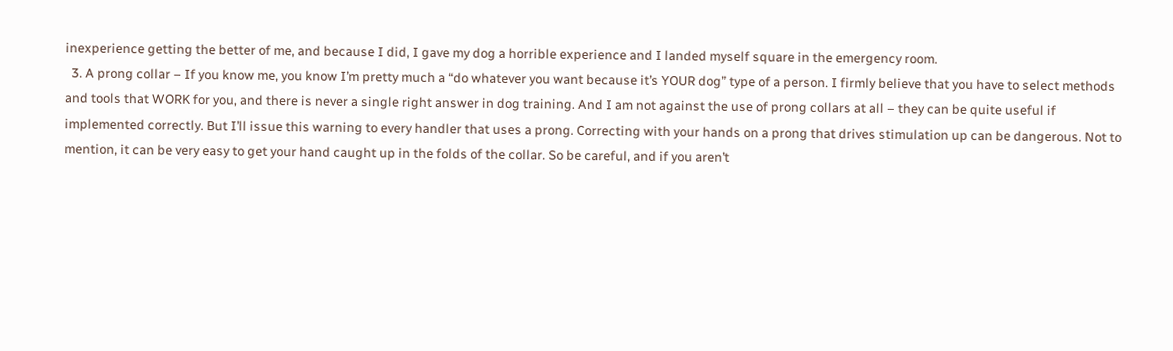inexperience getting the better of me, and because I did, I gave my dog a horrible experience and I landed myself square in the emergency room.
  3. A prong collar – If you know me, you know I’m pretty much a “do whatever you want because it’s YOUR dog” type of a person. I firmly believe that you have to select methods and tools that WORK for you, and there is never a single right answer in dog training. And I am not against the use of prong collars at all – they can be quite useful if implemented correctly. But I’ll issue this warning to every handler that uses a prong. Correcting with your hands on a prong that drives stimulation up can be dangerous. Not to mention, it can be very easy to get your hand caught up in the folds of the collar. So be careful, and if you aren’t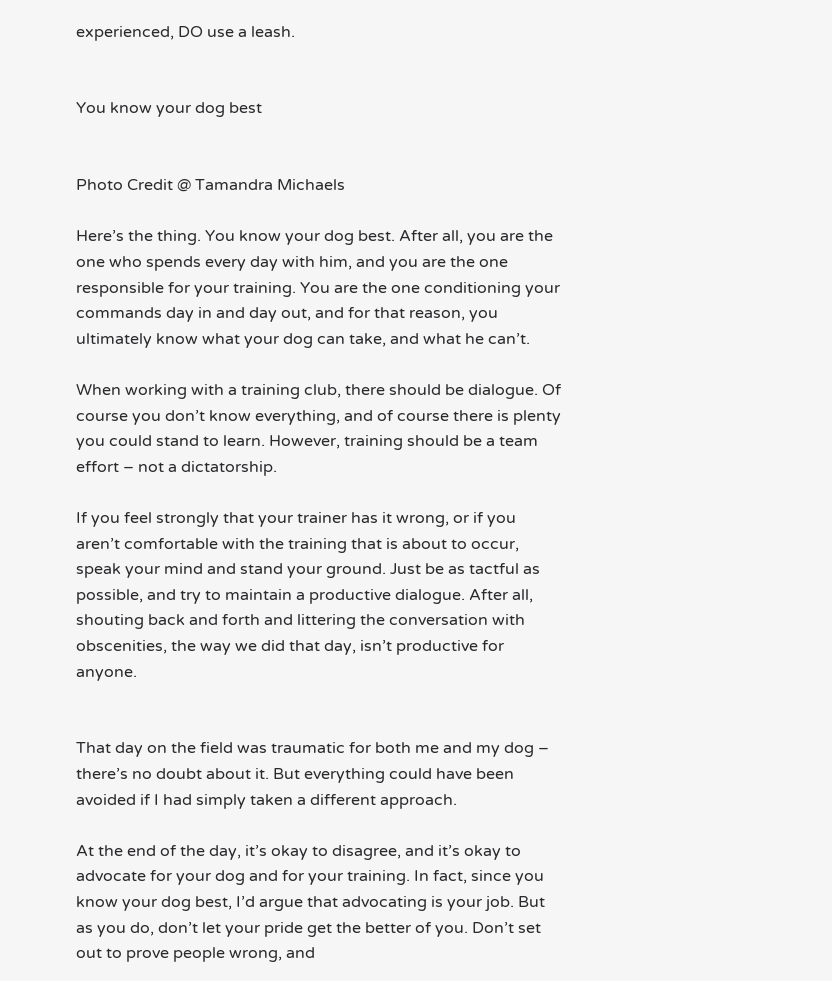experienced, DO use a leash.


You know your dog best


Photo Credit @ Tamandra Michaels

Here’s the thing. You know your dog best. After all, you are the one who spends every day with him, and you are the one responsible for your training. You are the one conditioning your commands day in and day out, and for that reason, you ultimately know what your dog can take, and what he can’t.

When working with a training club, there should be dialogue. Of course you don’t know everything, and of course there is plenty you could stand to learn. However, training should be a team effort – not a dictatorship.

If you feel strongly that your trainer has it wrong, or if you aren’t comfortable with the training that is about to occur, speak your mind and stand your ground. Just be as tactful as possible, and try to maintain a productive dialogue. After all, shouting back and forth and littering the conversation with obscenities, the way we did that day, isn’t productive for anyone.


That day on the field was traumatic for both me and my dog – there’s no doubt about it. But everything could have been avoided if I had simply taken a different approach.

At the end of the day, it’s okay to disagree, and it’s okay to advocate for your dog and for your training. In fact, since you know your dog best, I’d argue that advocating is your job. But as you do, don’t let your pride get the better of you. Don’t set out to prove people wrong, and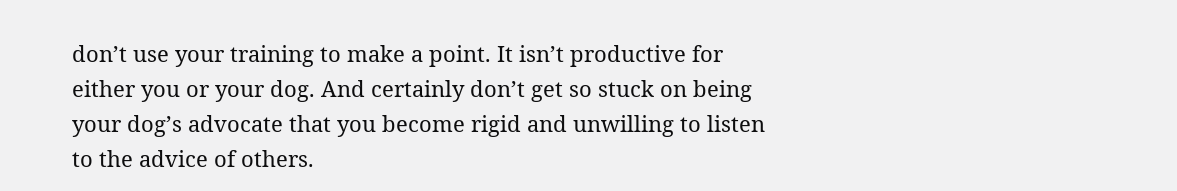don’t use your training to make a point. It isn’t productive for either you or your dog. And certainly don’t get so stuck on being your dog’s advocate that you become rigid and unwilling to listen to the advice of others.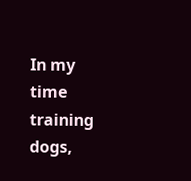In my time training dogs,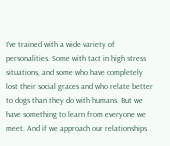I’ve trained with a wide variety of personalities. Some with tact in high stress situations, and some who have completely lost their social graces and who relate better to dogs than they do with humans. But we have something to learn from everyone we meet. And if we approach our relationships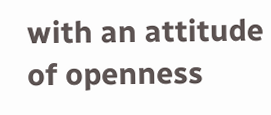with an attitude of openness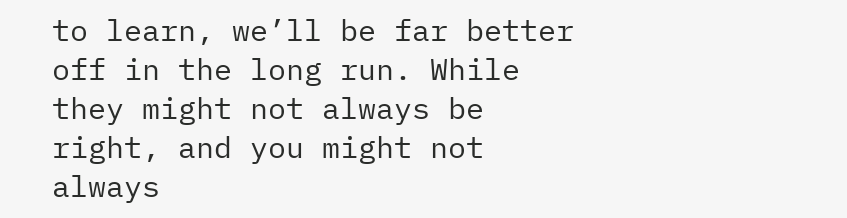to learn, we’ll be far better off in the long run. While they might not always be right, and you might not always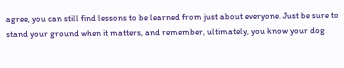agree, you can still find lessons to be learned from just about everyone. Just be sure to stand your ground when it matters, and remember, ultimately, you know your dog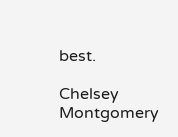best.

Chelsey Montgomery